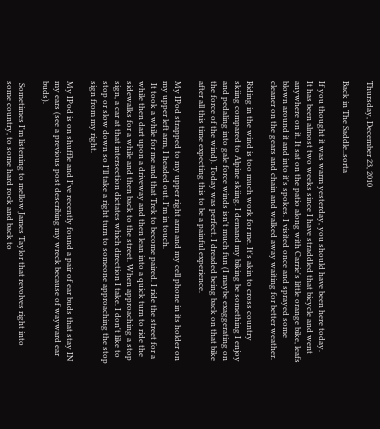Thursday, December 23, 2010

Back in The Saddle..sorta

If you thought it was warm yesterday, you should have been here today.
It has been almost two weeks since I have straddled that bicycle and went anywhere on it. It sat on the patio along with Carrie's little orange bike, leafs blown around it and into it's spokes. I visited once and sprayed some cleaner on the gears and chain and walked away waiting for better weather.

Riding in the wind is too much work for me. It's akin to cross country skiing compared to Alpine skiing. I demand my biking be something I enjoy and pedaling into gale force winds isn't much fun (I maybe exaggerating on the force of the wind). Today was perfect. I dreaded being back on that bike after all this time expecting this to be a painful experience.

My IPod strapped to my upper right arm and my cell phone in its holder on my upper left arm, I headed out. I'm in touch.
 It took a while for me and that Trek to become paired. I ride the street for a while then dart upon a driveway and then lean into a quick turn to ride the sidewalks for a while and then back to the street. When approaching a stop sign, a car at that intersection dictates which direction I take. I don't like to stop or slow down so I'll take a right turn to someone approaching the stop sign from my right.

My IPod is on shuffle and I've recently found a pair of ear buds that stay IN my ears (see a previous post describing my wreck because of wayward ear buds).

 Sometimes I'm listening to mellow James Taylor that revolves right into some country, to some hard rock and back to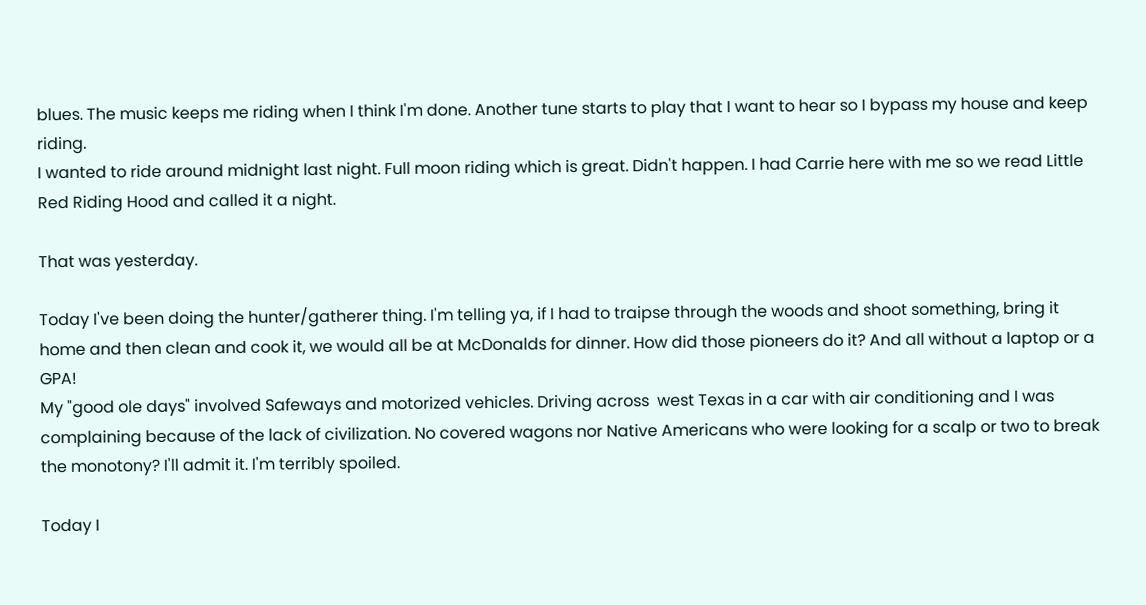blues. The music keeps me riding when I think I'm done. Another tune starts to play that I want to hear so I bypass my house and keep riding.
I wanted to ride around midnight last night. Full moon riding which is great. Didn't happen. I had Carrie here with me so we read Little Red Riding Hood and called it a night.

That was yesterday.

Today I've been doing the hunter/gatherer thing. I'm telling ya, if I had to traipse through the woods and shoot something, bring it home and then clean and cook it, we would all be at McDonalds for dinner. How did those pioneers do it? And all without a laptop or a GPA!
My "good ole days" involved Safeways and motorized vehicles. Driving across  west Texas in a car with air conditioning and I was complaining because of the lack of civilization. No covered wagons nor Native Americans who were looking for a scalp or two to break the monotony? I'll admit it. I'm terribly spoiled.

Today I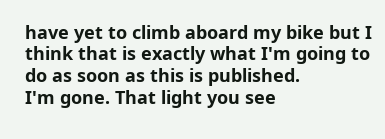have yet to climb aboard my bike but I think that is exactly what I'm going to do as soon as this is published.
I'm gone. That light you see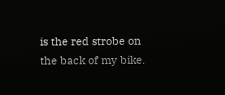is the red strobe on the back of my bike.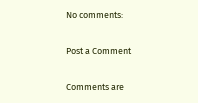No comments:

Post a Comment

Comments are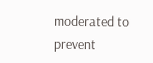moderated to prevent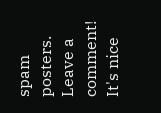spam posters. Leave a comment! It's nice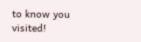to know you visited!